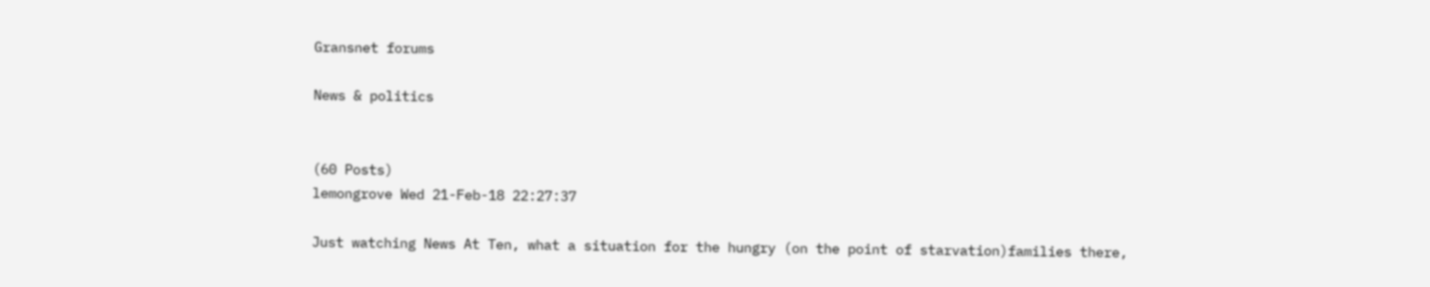Gransnet forums

News & politics


(60 Posts)
lemongrove Wed 21-Feb-18 22:27:37

Just watching News At Ten, what a situation for the hungry (on the point of starvation)families there,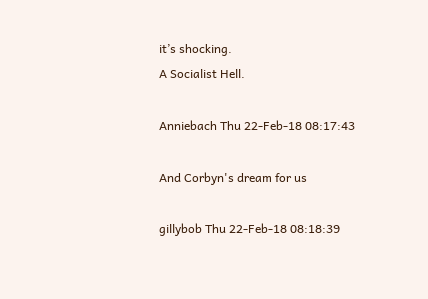it’s shocking.
A Socialist Hell.

Anniebach Thu 22-Feb-18 08:17:43

And Corbyn's dream for us

gillybob Thu 22-Feb-18 08:18:39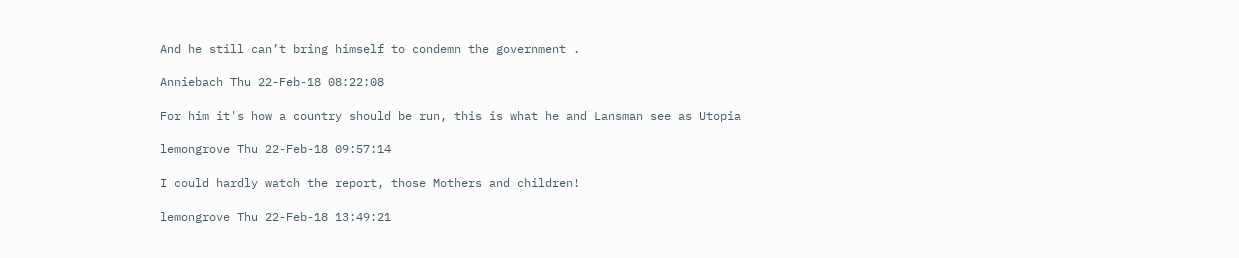And he still can’t bring himself to condemn the government .

Anniebach Thu 22-Feb-18 08:22:08

For him it's how a country should be run, this is what he and Lansman see as Utopia

lemongrove Thu 22-Feb-18 09:57:14

I could hardly watch the report, those Mothers and children!

lemongrove Thu 22-Feb-18 13:49:21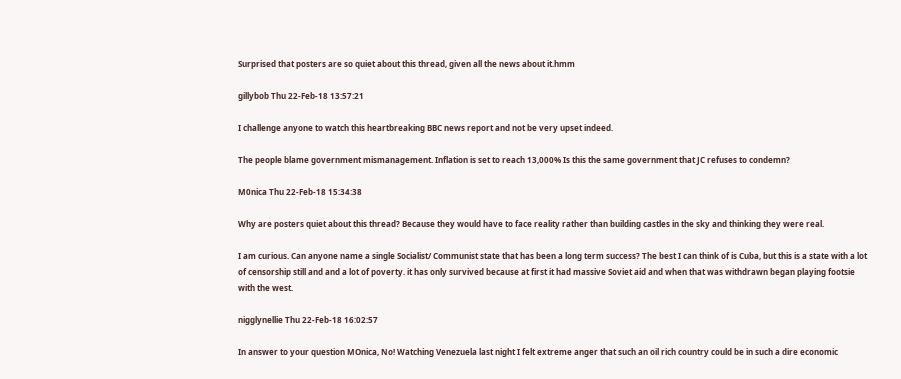Surprised that posters are so quiet about this thread, given all the news about it.hmm

gillybob Thu 22-Feb-18 13:57:21

I challenge anyone to watch this heartbreaking BBC news report and not be very upset indeed.

The people blame government mismanagement. Inflation is set to reach 13,000% Is this the same government that JC refuses to condemn?

M0nica Thu 22-Feb-18 15:34:38

Why are posters quiet about this thread? Because they would have to face reality rather than building castles in the sky and thinking they were real.

I am curious. Can anyone name a single Socialist/ Communist state that has been a long term success? The best I can think of is Cuba, but this is a state with a lot of censorship still and and a lot of poverty. it has only survived because at first it had massive Soviet aid and when that was withdrawn began playing footsie with the west.

nigglynellie Thu 22-Feb-18 16:02:57

In answer to your question MOnica, No! Watching Venezuela last night I felt extreme anger that such an oil rich country could be in such a dire economic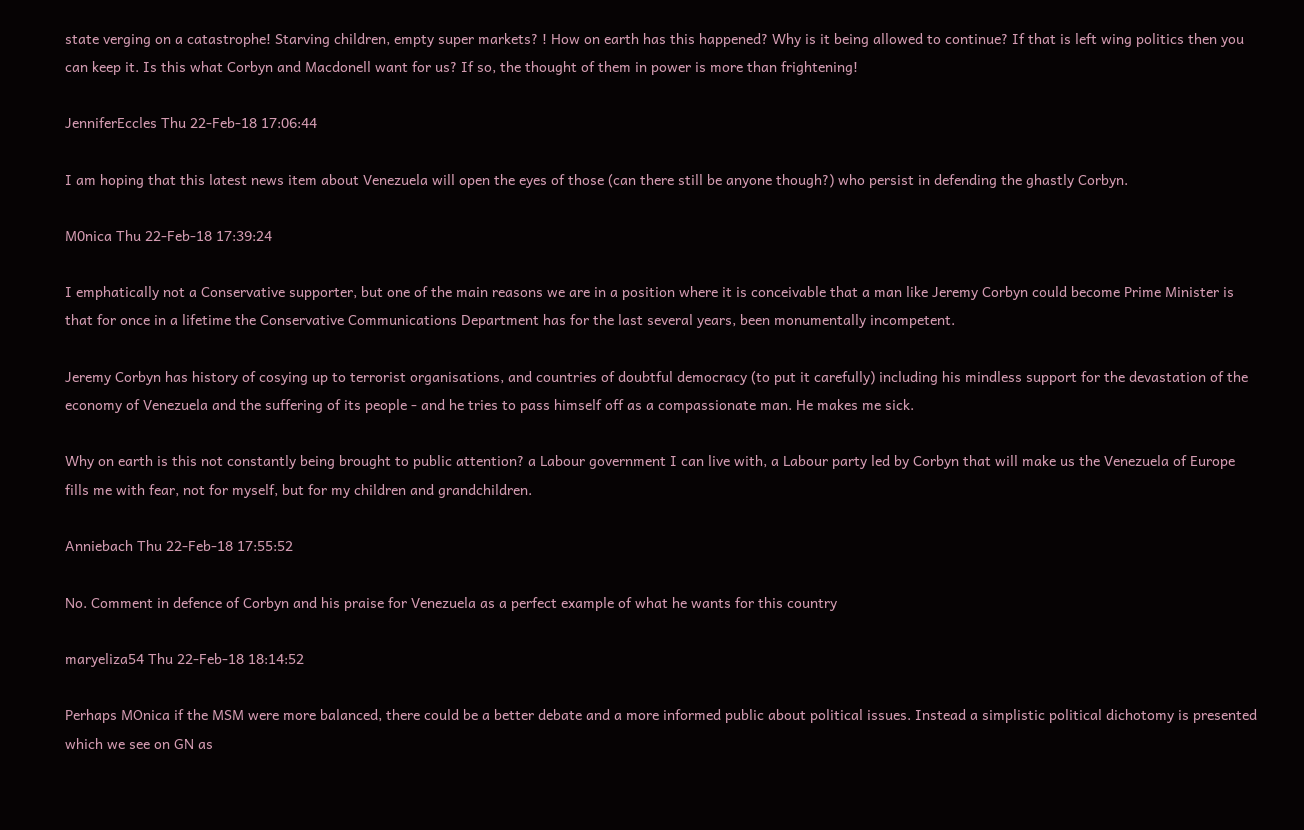state verging on a catastrophe! Starving children, empty super markets? ! How on earth has this happened? Why is it being allowed to continue? If that is left wing politics then you can keep it. Is this what Corbyn and Macdonell want for us? If so, the thought of them in power is more than frightening!

JenniferEccles Thu 22-Feb-18 17:06:44

I am hoping that this latest news item about Venezuela will open the eyes of those (can there still be anyone though?) who persist in defending the ghastly Corbyn.

M0nica Thu 22-Feb-18 17:39:24

I emphatically not a Conservative supporter, but one of the main reasons we are in a position where it is conceivable that a man like Jeremy Corbyn could become Prime Minister is that for once in a lifetime the Conservative Communications Department has for the last several years, been monumentally incompetent.

Jeremy Corbyn has history of cosying up to terrorist organisations, and countries of doubtful democracy (to put it carefully) including his mindless support for the devastation of the economy of Venezuela and the suffering of its people - and he tries to pass himself off as a compassionate man. He makes me sick.

Why on earth is this not constantly being brought to public attention? a Labour government I can live with, a Labour party led by Corbyn that will make us the Venezuela of Europe fills me with fear, not for myself, but for my children and grandchildren.

Anniebach Thu 22-Feb-18 17:55:52

No. Comment in defence of Corbyn and his praise for Venezuela as a perfect example of what he wants for this country

maryeliza54 Thu 22-Feb-18 18:14:52

Perhaps MOnica if the MSM were more balanced, there could be a better debate and a more informed public about political issues. Instead a simplistic political dichotomy is presented which we see on GN as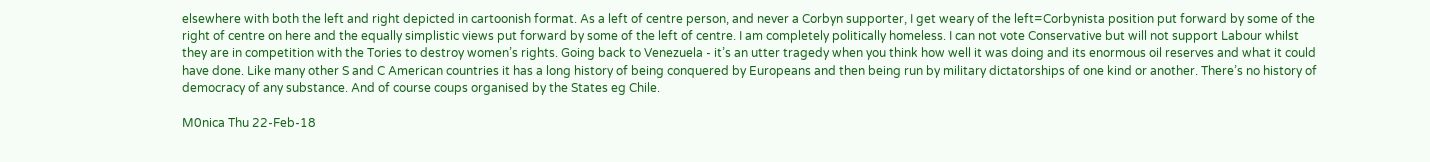elsewhere with both the left and right depicted in cartoonish format. As a left of centre person, and never a Corbyn supporter, I get weary of the left=Corbynista position put forward by some of the right of centre on here and the equally simplistic views put forward by some of the left of centre. I am completely politically homeless. I can not vote Conservative but will not support Labour whilst they are in competition with the Tories to destroy women’s rights. Going back to Venezuela - it’s an utter tragedy when you think how well it was doing and its enormous oil reserves and what it could have done. Like many other S and C American countries it has a long history of being conquered by Europeans and then being run by military dictatorships of one kind or another. There’s no history of democracy of any substance. And of course coups organised by the States eg Chile.

M0nica Thu 22-Feb-18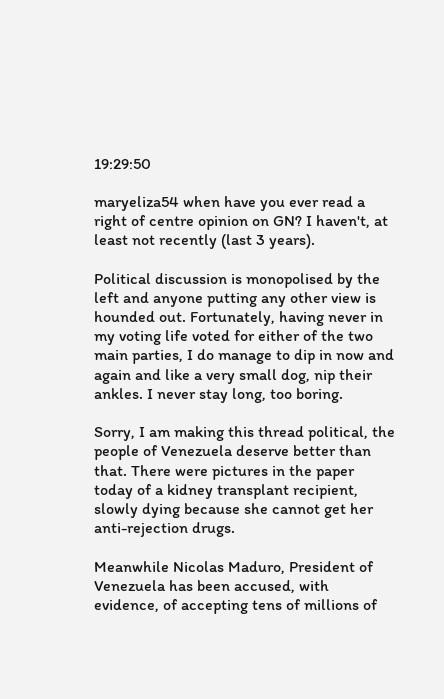19:29:50

maryeliza54 when have you ever read a right of centre opinion on GN? I haven't, at least not recently (last 3 years).

Political discussion is monopolised by the left and anyone putting any other view is hounded out. Fortunately, having never in my voting life voted for either of the two main parties, I do manage to dip in now and again and like a very small dog, nip their ankles. I never stay long, too boring.

Sorry, I am making this thread political, the people of Venezuela deserve better than that. There were pictures in the paper today of a kidney transplant recipient, slowly dying because she cannot get her anti-rejection drugs.

Meanwhile Nicolas Maduro, President of Venezuela has been accused, with evidence, of accepting tens of millions of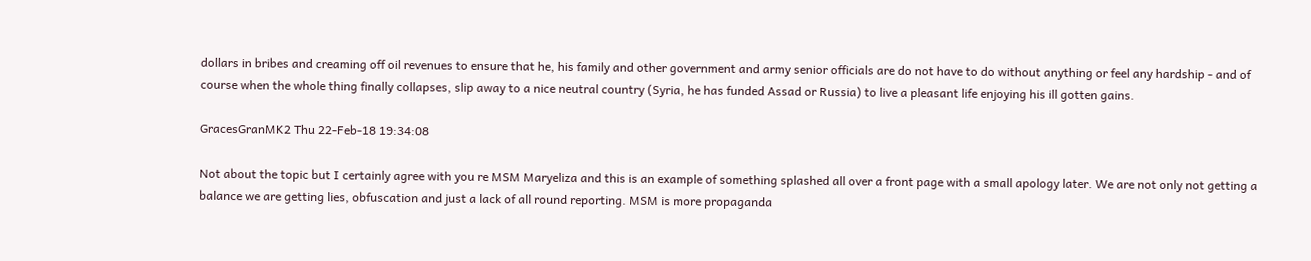dollars in bribes and creaming off oil revenues to ensure that he, his family and other government and army senior officials are do not have to do without anything or feel any hardship - and of course when the whole thing finally collapses, slip away to a nice neutral country (Syria, he has funded Assad or Russia) to live a pleasant life enjoying his ill gotten gains.

GracesGranMK2 Thu 22-Feb-18 19:34:08

Not about the topic but I certainly agree with you re MSM Maryeliza and this is an example of something splashed all over a front page with a small apology later. We are not only not getting a balance we are getting lies, obfuscation and just a lack of all round reporting. MSM is more propaganda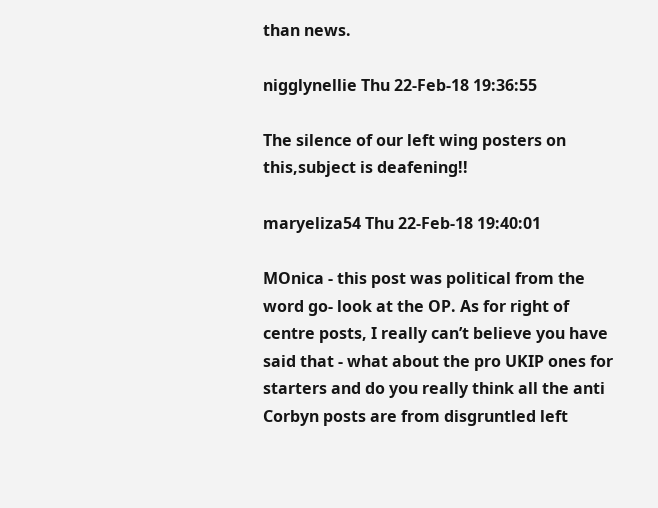than news.

nigglynellie Thu 22-Feb-18 19:36:55

The silence of our left wing posters on this,subject is deafening!!

maryeliza54 Thu 22-Feb-18 19:40:01

MOnica - this post was political from the word go- look at the OP. As for right of centre posts, I really can’t believe you have said that - what about the pro UKIP ones for starters and do you really think all the anti Corbyn posts are from disgruntled left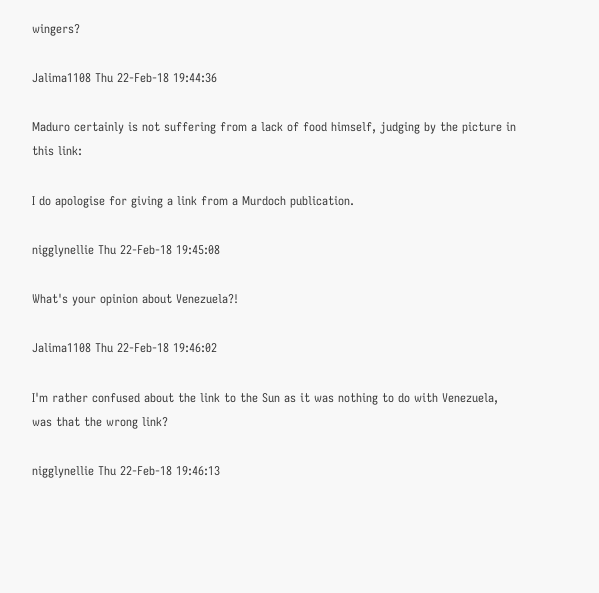wingers?

Jalima1108 Thu 22-Feb-18 19:44:36

Maduro certainly is not suffering from a lack of food himself, judging by the picture in this link:

I do apologise for giving a link from a Murdoch publication.

nigglynellie Thu 22-Feb-18 19:45:08

What's your opinion about Venezuela?!

Jalima1108 Thu 22-Feb-18 19:46:02

I'm rather confused about the link to the Sun as it was nothing to do with Venezuela, was that the wrong link?

nigglynellie Thu 22-Feb-18 19:46:13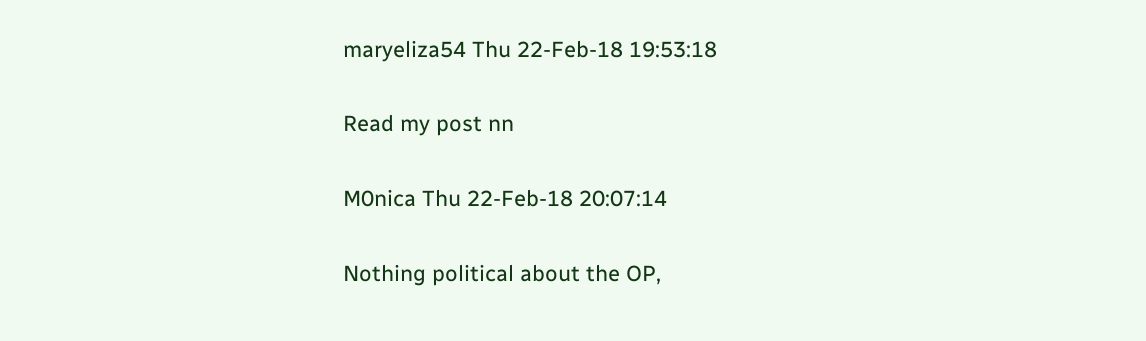maryeliza54 Thu 22-Feb-18 19:53:18

Read my post nn

M0nica Thu 22-Feb-18 20:07:14

Nothing political about the OP,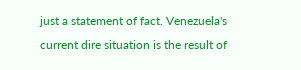just a statement of fact. Venezuela's current dire situation is the result of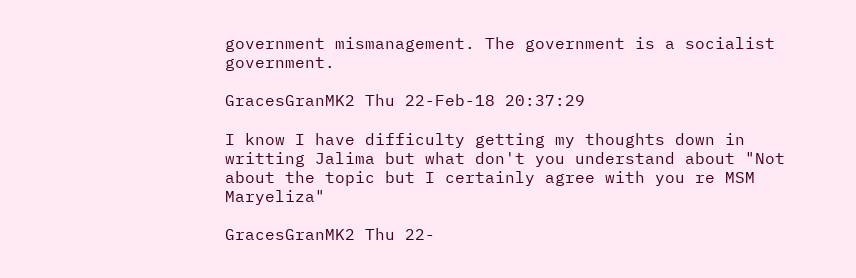government mismanagement. The government is a socialist government.

GracesGranMK2 Thu 22-Feb-18 20:37:29

I know I have difficulty getting my thoughts down in writting Jalima but what don't you understand about "Not about the topic but I certainly agree with you re MSM Maryeliza"

GracesGranMK2 Thu 22-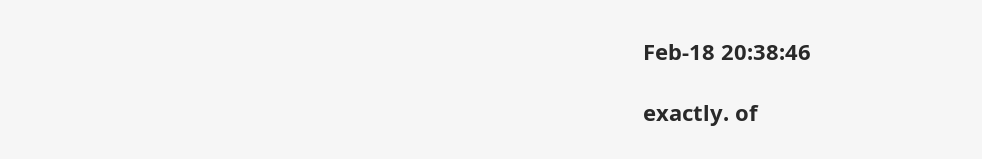Feb-18 20:38:46

exactly. of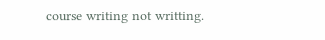course writing not writting.